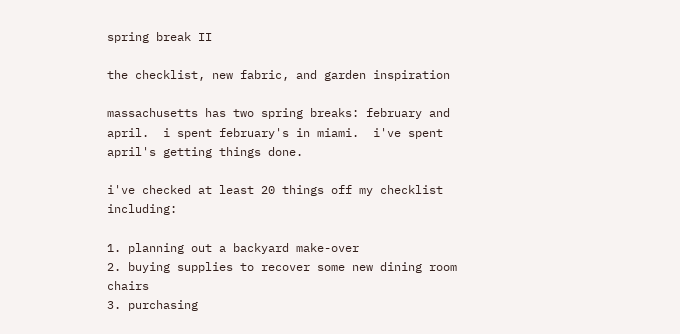spring break II

the checklist, new fabric, and garden inspiration

massachusetts has two spring breaks: february and april.  i spent february's in miami.  i've spent april's getting things done.

i've checked at least 20 things off my checklist including:

1. planning out a backyard make-over
2. buying supplies to recover some new dining room chairs
3. purchasing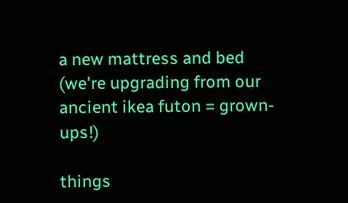a new mattress and bed (we're upgrading from our ancient ikea futon = grown-ups!)

things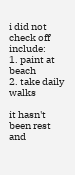i did not check off include:
1. paint at beach
2. take daily walks

it hasn't been rest and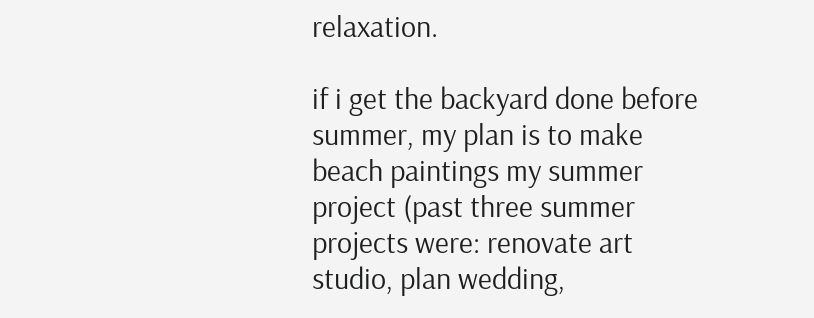relaxation.

if i get the backyard done before summer, my plan is to make beach paintings my summer project (past three summer projects were: renovate art studio, plan wedding,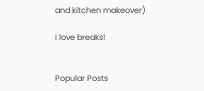and kitchen makeover)

i love breaks!


Popular Posts